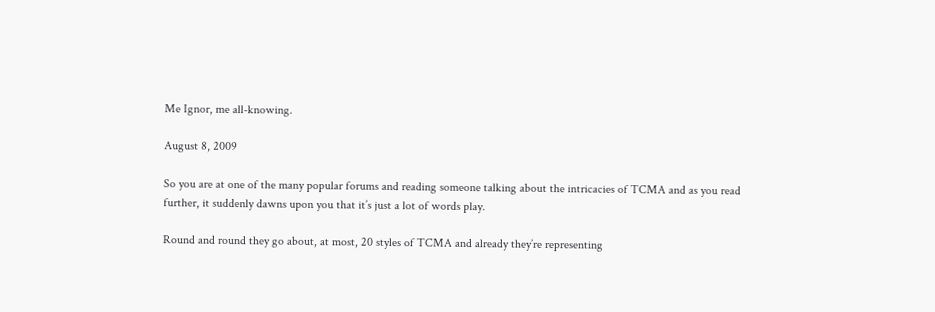Me Ignor, me all-knowing.

August 8, 2009

So you are at one of the many popular forums and reading someone talking about the intricacies of TCMA and as you read further, it suddenly dawns upon you that it’s just a lot of words play.

Round and round they go about, at most, 20 styles of TCMA and already they’re representing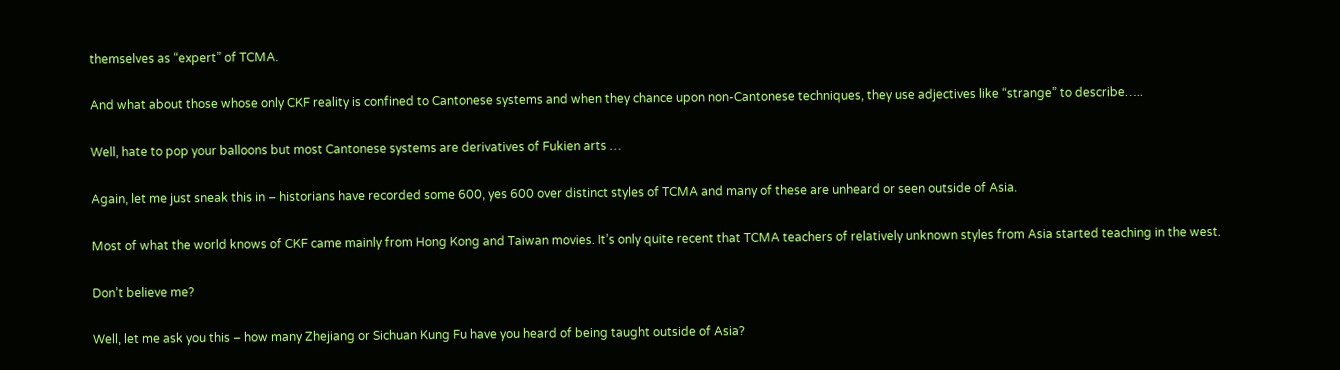themselves as “expert” of TCMA.

And what about those whose only CKF reality is confined to Cantonese systems and when they chance upon non-Cantonese techniques, they use adjectives like “strange” to describe…..

Well, hate to pop your balloons but most Cantonese systems are derivatives of Fukien arts …

Again, let me just sneak this in – historians have recorded some 600, yes 600 over distinct styles of TCMA and many of these are unheard or seen outside of Asia.

Most of what the world knows of CKF came mainly from Hong Kong and Taiwan movies. It’s only quite recent that TCMA teachers of relatively unknown styles from Asia started teaching in the west.

Don’t believe me?

Well, let me ask you this – how many Zhejiang or Sichuan Kung Fu have you heard of being taught outside of Asia?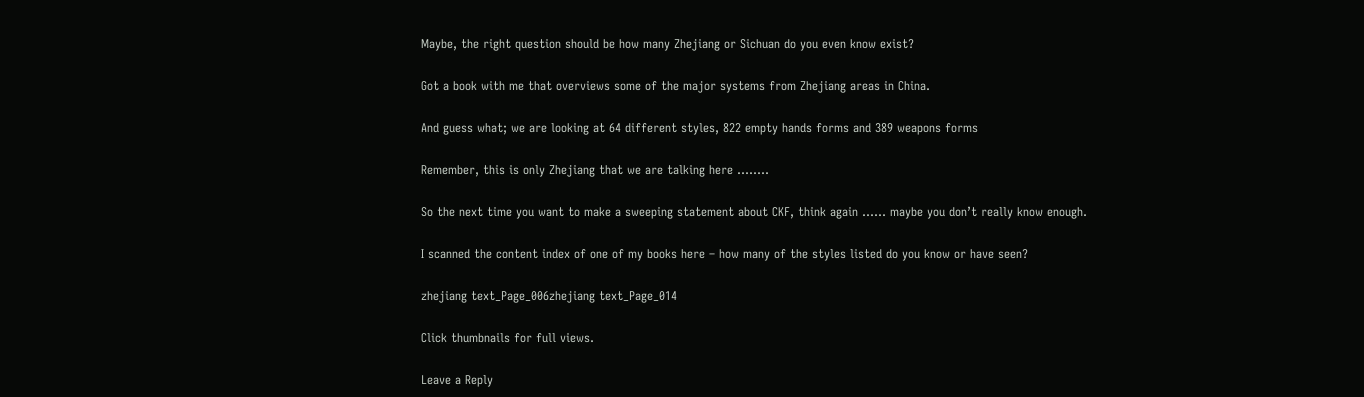Maybe, the right question should be how many Zhejiang or Sichuan do you even know exist?

Got a book with me that overviews some of the major systems from Zhejiang areas in China.

And guess what; we are looking at 64 different styles, 822 empty hands forms and 389 weapons forms

Remember, this is only Zhejiang that we are talking here ……..

So the next time you want to make a sweeping statement about CKF, think again …… maybe you don’t really know enough.

I scanned the content index of one of my books here – how many of the styles listed do you know or have seen?

zhejiang text_Page_006zhejiang text_Page_014

Click thumbnails for full views.

Leave a Reply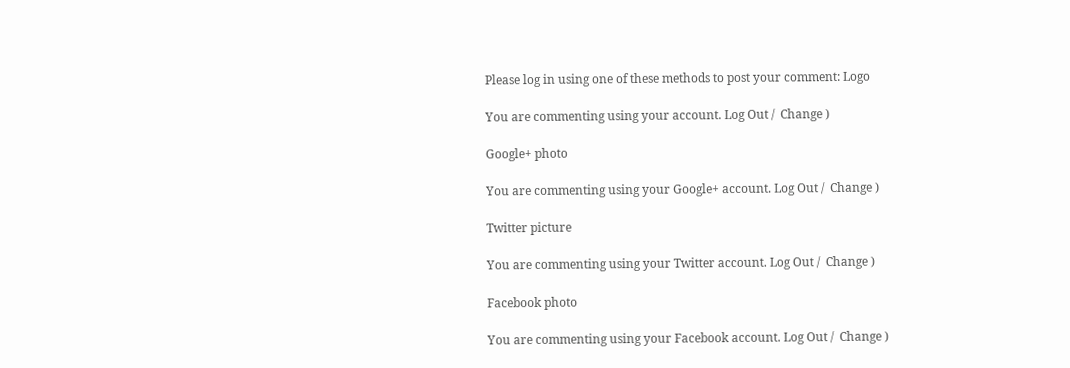Please log in using one of these methods to post your comment: Logo

You are commenting using your account. Log Out /  Change )

Google+ photo

You are commenting using your Google+ account. Log Out /  Change )

Twitter picture

You are commenting using your Twitter account. Log Out /  Change )

Facebook photo

You are commenting using your Facebook account. Log Out /  Change )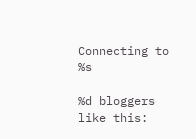Connecting to %s

%d bloggers like this: